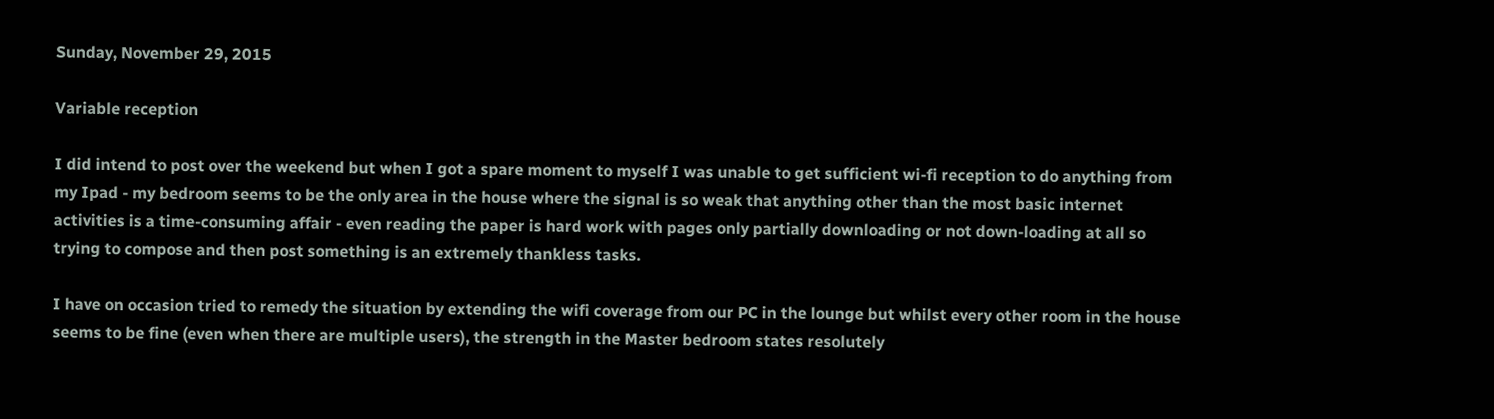Sunday, November 29, 2015

Variable reception

I did intend to post over the weekend but when I got a spare moment to myself I was unable to get sufficient wi-fi reception to do anything from my Ipad - my bedroom seems to be the only area in the house where the signal is so weak that anything other than the most basic internet activities is a time-consuming affair - even reading the paper is hard work with pages only partially downloading or not down-loading at all so trying to compose and then post something is an extremely thankless tasks.

I have on occasion tried to remedy the situation by extending the wifi coverage from our PC in the lounge but whilst every other room in the house seems to be fine (even when there are multiple users), the strength in the Master bedroom states resolutely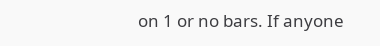on 1 or no bars. If anyone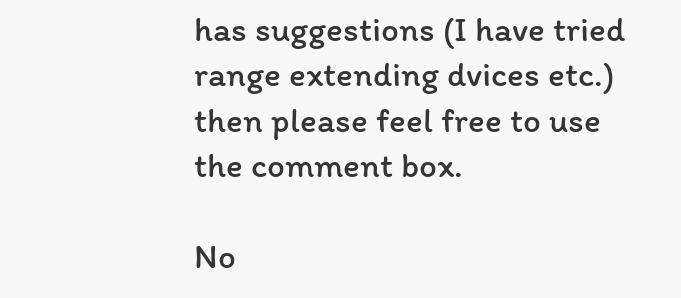has suggestions (I have tried range extending dvices etc.) then please feel free to use the comment box.

No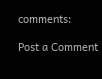comments:

Post a Comment